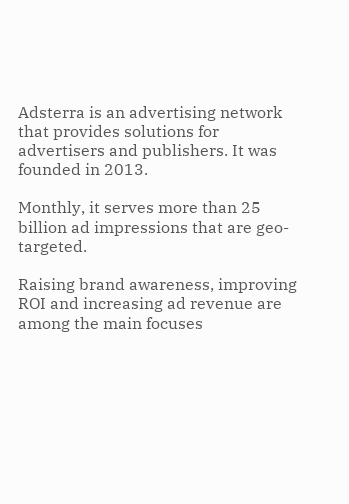Adsterra is an advertising network that provides solutions for advertisers and publishers. It was founded in 2013.

Monthly, it serves more than 25 billion ad impressions that are geo-targeted.

Raising brand awareness, improving ROI and increasing ad revenue are among the main focuses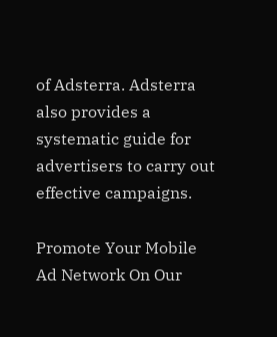of Adsterra. Adsterra also provides a systematic guide for advertisers to carry out effective campaigns.

Promote Your Mobile Ad Network On Our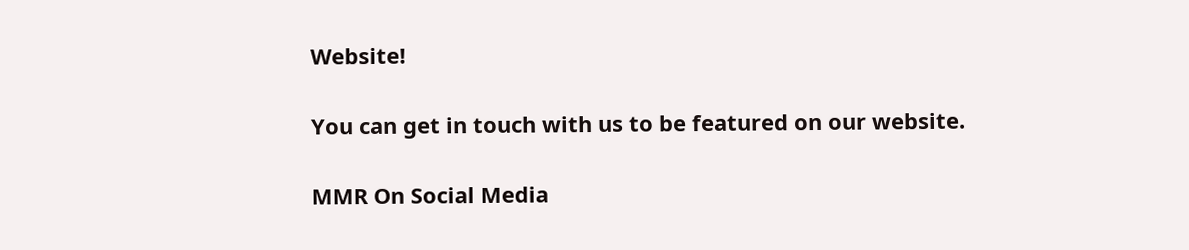Website!

You can get in touch with us to be featured on our website.

MMR On Social Media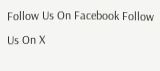Follow Us On Facebook Follow Us On X